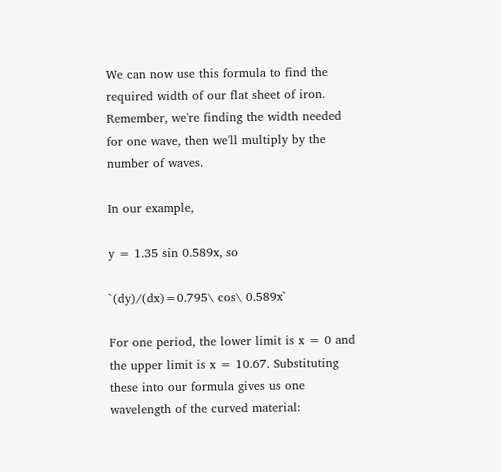We can now use this formula to find the required width of our flat sheet of iron. Remember, we're finding the width needed for one wave, then we'll multiply by the number of waves.

In our example,

y = 1.35 sin 0.589x, so

`(dy)/(dx)=0.795\ cos\ 0.589x`

For one period, the lower limit is x = 0 and the upper limit is x = 10.67. Substituting these into our formula gives us one wavelength of the curved material: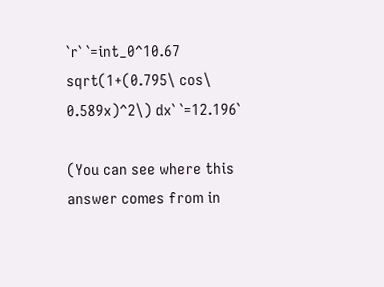`r` `=int_0^10.67 sqrt(1+(0.795\ cos\ 0.589x)^2\) dx` `=12.196`

(You can see where this answer comes from in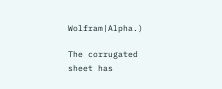Wolfram|Alpha.)

The corrugated sheet has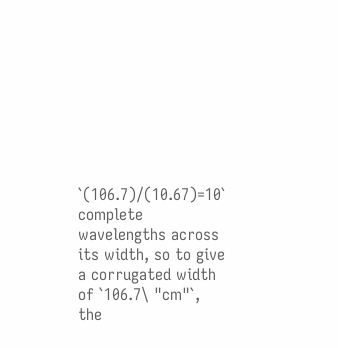`(106.7)/(10.67)=10` complete wavelengths across its width, so to give a corrugated width of `106.7\ "cm"`, the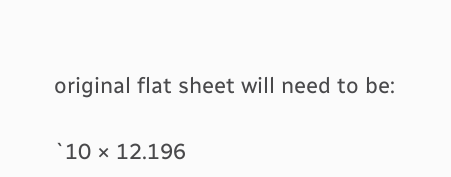original flat sheet will need to be:

`10 × 12.196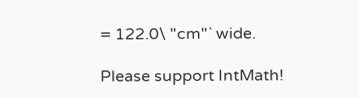= 122.0\ "cm"` wide.

Please support IntMath!